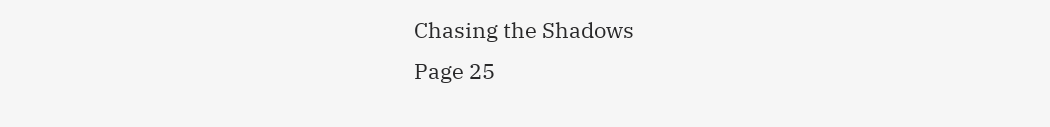Chasing the Shadows
Page 25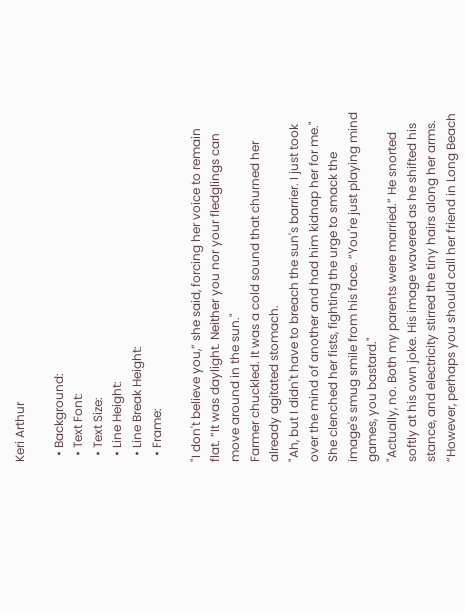Keri Arthur

  • Background:
  • Text Font:
  • Text Size:
  • Line Height:
  • Line Break Height:
  • Frame:

"I don't believe you,” she said, forcing her voice to remain flat. “It was daylight. Neither you nor your fledglings can move around in the sun."
Farmer chuckled. It was a cold sound that churned her already agitated stomach.
"Ah, but I didn't have to breach the sun's barrier. I just took over the mind of another and had him kidnap her for me."
She clenched her fists, fighting the urge to smack the image's smug smile from his face. “You're just playing mind games, you bastard."
"Actually, no. Both my parents were married.” He snorted softly at his own joke. His image wavered as he shifted his stance, and electricity stirred the tiny hairs along her arms. “However, perhaps you should call her friend in Long Beach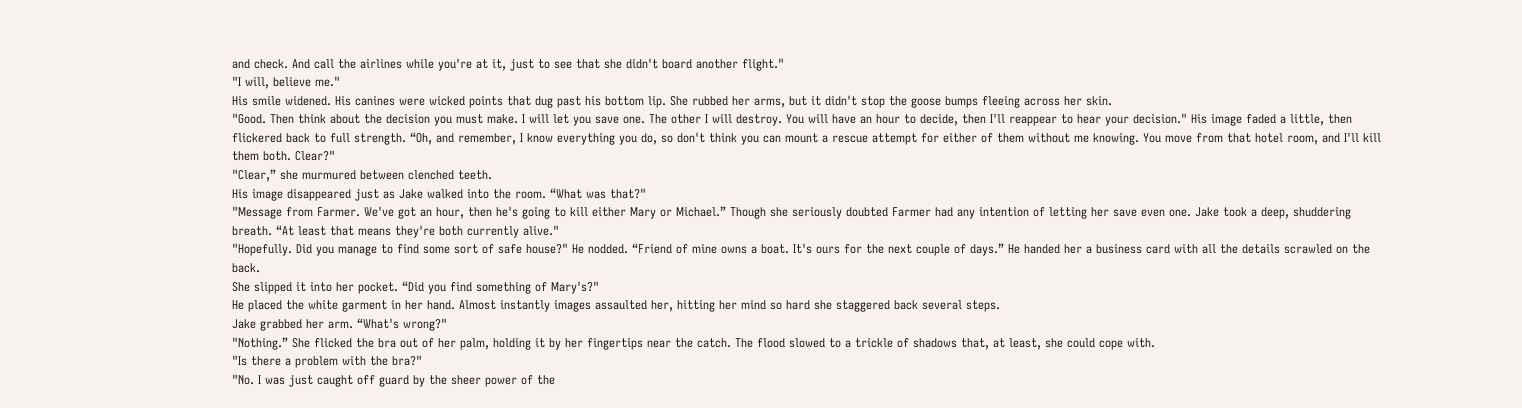and check. And call the airlines while you're at it, just to see that she didn't board another flight."
"I will, believe me."
His smile widened. His canines were wicked points that dug past his bottom lip. She rubbed her arms, but it didn't stop the goose bumps fleeing across her skin.
"Good. Then think about the decision you must make. I will let you save one. The other I will destroy. You will have an hour to decide, then I'll reappear to hear your decision." His image faded a little, then flickered back to full strength. “Oh, and remember, I know everything you do, so don't think you can mount a rescue attempt for either of them without me knowing. You move from that hotel room, and I'll kill them both. Clear?"
"Clear,” she murmured between clenched teeth.
His image disappeared just as Jake walked into the room. “What was that?"
"Message from Farmer. We've got an hour, then he's going to kill either Mary or Michael.” Though she seriously doubted Farmer had any intention of letting her save even one. Jake took a deep, shuddering breath. “At least that means they're both currently alive."
"Hopefully. Did you manage to find some sort of safe house?" He nodded. “Friend of mine owns a boat. It's ours for the next couple of days.” He handed her a business card with all the details scrawled on the back.
She slipped it into her pocket. “Did you find something of Mary's?"
He placed the white garment in her hand. Almost instantly images assaulted her, hitting her mind so hard she staggered back several steps.
Jake grabbed her arm. “What's wrong?"
"Nothing.” She flicked the bra out of her palm, holding it by her fingertips near the catch. The flood slowed to a trickle of shadows that, at least, she could cope with.
"Is there a problem with the bra?"
"No. I was just caught off guard by the sheer power of the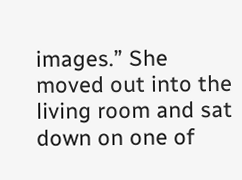images.” She moved out into the living room and sat down on one of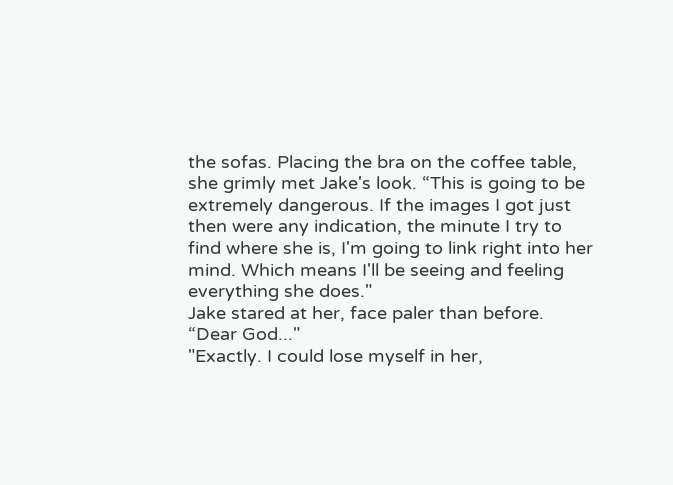the sofas. Placing the bra on the coffee table, she grimly met Jake's look. “This is going to be extremely dangerous. If the images I got just then were any indication, the minute I try to find where she is, I'm going to link right into her mind. Which means I'll be seeing and feeling everything she does."
Jake stared at her, face paler than before. “Dear God..."
"Exactly. I could lose myself in her,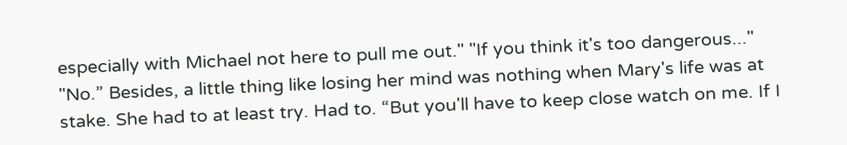especially with Michael not here to pull me out." "If you think it's too dangerous..."
"No.” Besides, a little thing like losing her mind was nothing when Mary's life was at stake. She had to at least try. Had to. “But you'll have to keep close watch on me. If I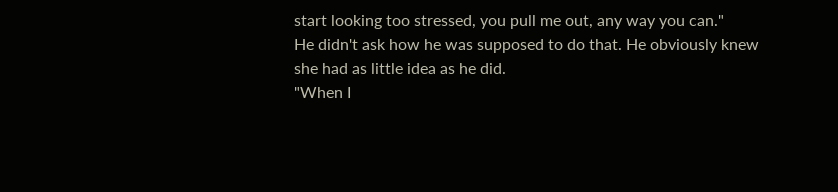start looking too stressed, you pull me out, any way you can."
He didn't ask how he was supposed to do that. He obviously knew she had as little idea as he did.
"When I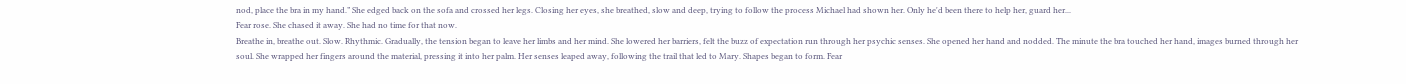nod, place the bra in my hand.” She edged back on the sofa and crossed her legs. Closing her eyes, she breathed, slow and deep, trying to follow the process Michael had shown her. Only he'd been there to help her, guard her...
Fear rose. She chased it away. She had no time for that now.
Breathe in, breathe out. Slow. Rhythmic. Gradually, the tension began to leave her limbs and her mind. She lowered her barriers, felt the buzz of expectation run through her psychic senses. She opened her hand and nodded. The minute the bra touched her hand, images burned through her soul. She wrapped her fingers around the material, pressing it into her palm. Her senses leaped away, following the trail that led to Mary. Shapes began to form. Fear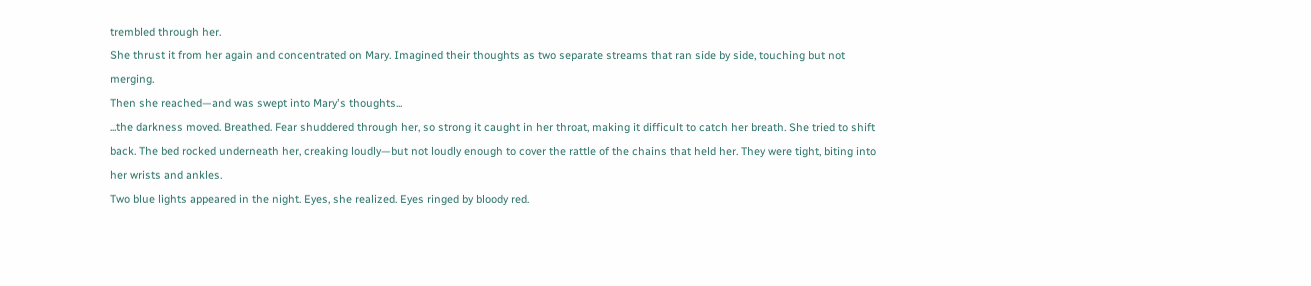trembled through her.
She thrust it from her again and concentrated on Mary. Imagined their thoughts as two separate streams that ran side by side, touching but not merging.
Then she reached—and was swept into Mary's thoughts...
...the darkness moved. Breathed. Fear shuddered through her, so strong it caught in her throat, making it difficult to catch her breath. She tried to shift back. The bed rocked underneath her, creaking loudly—but not loudly enough to cover the rattle of the chains that held her. They were tight, biting into her wrists and ankles.
Two blue lights appeared in the night. Eyes, she realized. Eyes ringed by bloody red.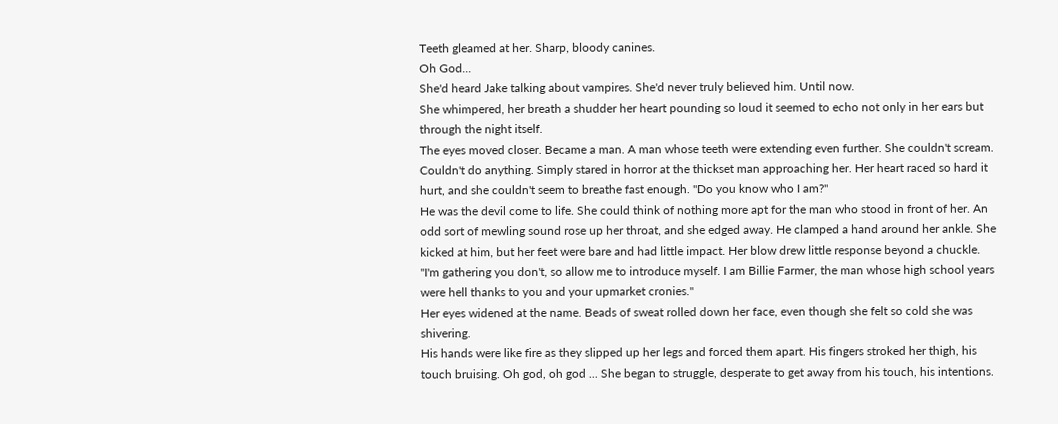Teeth gleamed at her. Sharp, bloody canines.
Oh God...
She'd heard Jake talking about vampires. She'd never truly believed him. Until now.
She whimpered, her breath a shudder her heart pounding so loud it seemed to echo not only in her ears but through the night itself.
The eyes moved closer. Became a man. A man whose teeth were extending even further. She couldn't scream. Couldn't do anything. Simply stared in horror at the thickset man approaching her. Her heart raced so hard it hurt, and she couldn't seem to breathe fast enough. "Do you know who I am?"
He was the devil come to life. She could think of nothing more apt for the man who stood in front of her. An odd sort of mewling sound rose up her throat, and she edged away. He clamped a hand around her ankle. She kicked at him, but her feet were bare and had little impact. Her blow drew little response beyond a chuckle.
"I'm gathering you don't, so allow me to introduce myself. I am Billie Farmer, the man whose high school years were hell thanks to you and your upmarket cronies."
Her eyes widened at the name. Beads of sweat rolled down her face, even though she felt so cold she was shivering.
His hands were like fire as they slipped up her legs and forced them apart. His fingers stroked her thigh, his touch bruising. Oh god, oh god ... She began to struggle, desperate to get away from his touch, his intentions.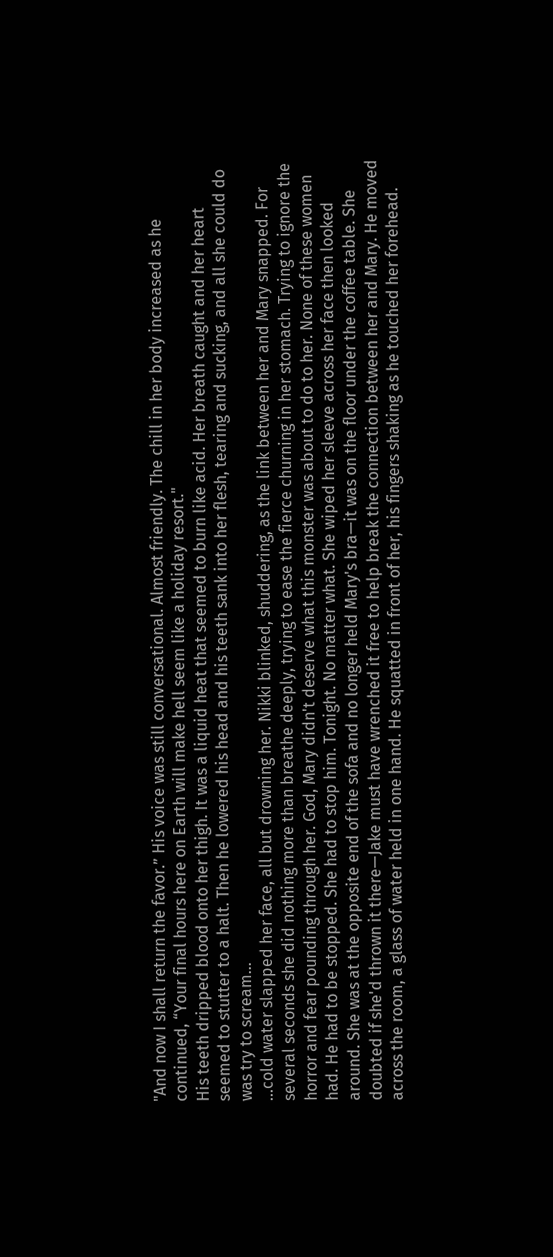"And now I shall return the favor.” His voice was still conversational. Almost friendly. The chill in her body increased as he continued, “Your final hours here on Earth will make hell seem like a holiday resort."
His teeth dripped blood onto her thigh. It was a liquid heat that seemed to burn like acid. Her breath caught and her heart seemed to stutter to a halt. Then he lowered his head and his teeth sank into her flesh, tearing and sucking, and all she could do was try to scream...
...cold water slapped her face, all but drowning her. Nikki blinked, shuddering, as the link between her and Mary snapped. For several seconds she did nothing more than breathe deeply, trying to ease the fierce churning in her stomach. Trying to ignore the horror and fear pounding through her. God, Mary didn't deserve what this monster was about to do to her. None of these women had. He had to be stopped. She had to stop him. Tonight. No matter what. She wiped her sleeve across her face then looked around. She was at the opposite end of the sofa and no longer held Mary's bra—it was on the floor under the coffee table. She doubted if she'd thrown it there—Jake must have wrenched it free to help break the connection between her and Mary. He moved across the room, a glass of water held in one hand. He squatted in front of her, his fingers shaking as he touched her forehead.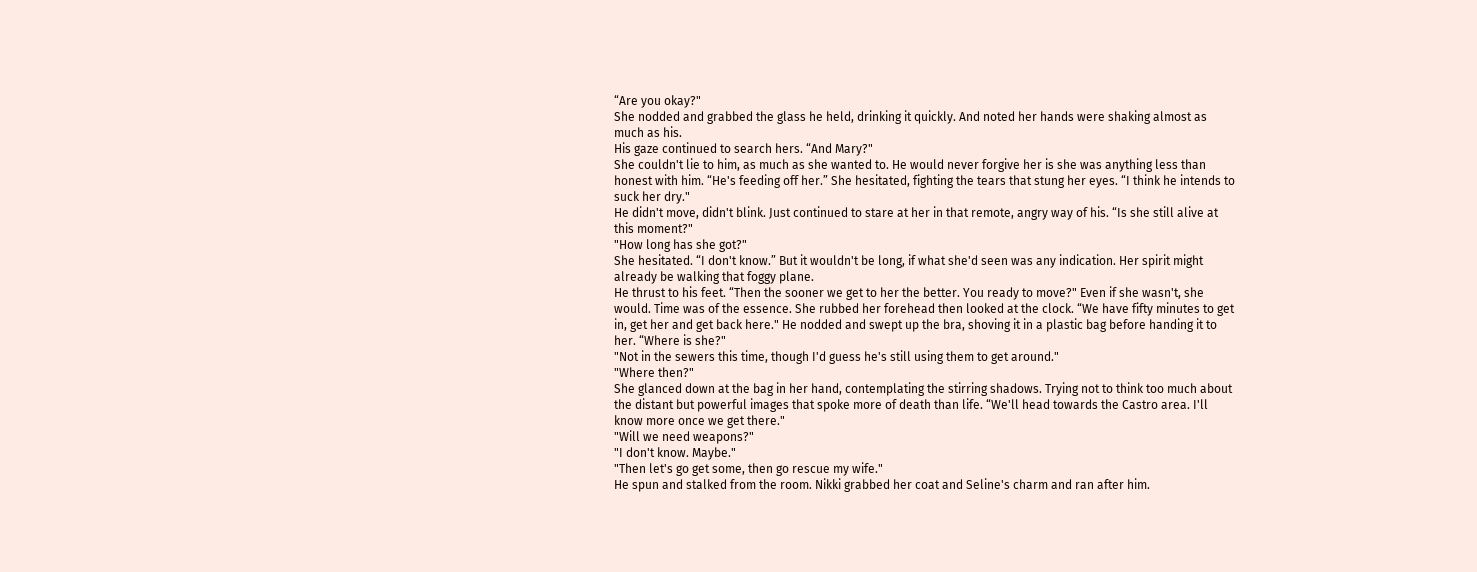“Are you okay?"
She nodded and grabbed the glass he held, drinking it quickly. And noted her hands were shaking almost as much as his.
His gaze continued to search hers. “And Mary?"
She couldn't lie to him, as much as she wanted to. He would never forgive her is she was anything less than honest with him. “He's feeding off her.” She hesitated, fighting the tears that stung her eyes. “I think he intends to suck her dry."
He didn't move, didn't blink. Just continued to stare at her in that remote, angry way of his. “Is she still alive at this moment?"
"How long has she got?"
She hesitated. “I don't know.” But it wouldn't be long, if what she'd seen was any indication. Her spirit might already be walking that foggy plane.
He thrust to his feet. “Then the sooner we get to her the better. You ready to move?" Even if she wasn't, she would. Time was of the essence. She rubbed her forehead then looked at the clock. “We have fifty minutes to get in, get her and get back here." He nodded and swept up the bra, shoving it in a plastic bag before handing it to her. “Where is she?"
"Not in the sewers this time, though I'd guess he's still using them to get around."
"Where then?"
She glanced down at the bag in her hand, contemplating the stirring shadows. Trying not to think too much about the distant but powerful images that spoke more of death than life. “We'll head towards the Castro area. I'll know more once we get there."
"Will we need weapons?"
"I don't know. Maybe."
"Then let's go get some, then go rescue my wife."
He spun and stalked from the room. Nikki grabbed her coat and Seline's charm and ran after him.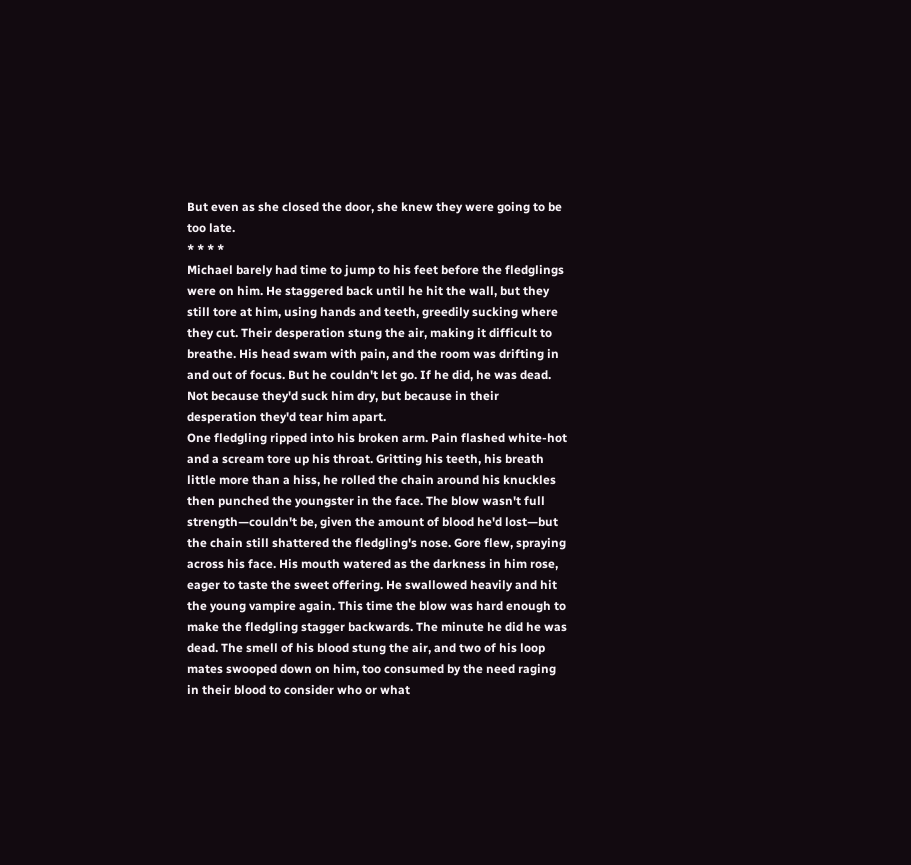But even as she closed the door, she knew they were going to be too late.
* * * *
Michael barely had time to jump to his feet before the fledglings were on him. He staggered back until he hit the wall, but they still tore at him, using hands and teeth, greedily sucking where they cut. Their desperation stung the air, making it difficult to breathe. His head swam with pain, and the room was drifting in and out of focus. But he couldn't let go. If he did, he was dead. Not because they'd suck him dry, but because in their desperation they'd tear him apart.
One fledgling ripped into his broken arm. Pain flashed white-hot and a scream tore up his throat. Gritting his teeth, his breath little more than a hiss, he rolled the chain around his knuckles then punched the youngster in the face. The blow wasn't full strength—couldn't be, given the amount of blood he'd lost—but the chain still shattered the fledgling's nose. Gore flew, spraying across his face. His mouth watered as the darkness in him rose, eager to taste the sweet offering. He swallowed heavily and hit the young vampire again. This time the blow was hard enough to make the fledgling stagger backwards. The minute he did he was dead. The smell of his blood stung the air, and two of his loop mates swooped down on him, too consumed by the need raging in their blood to consider who or what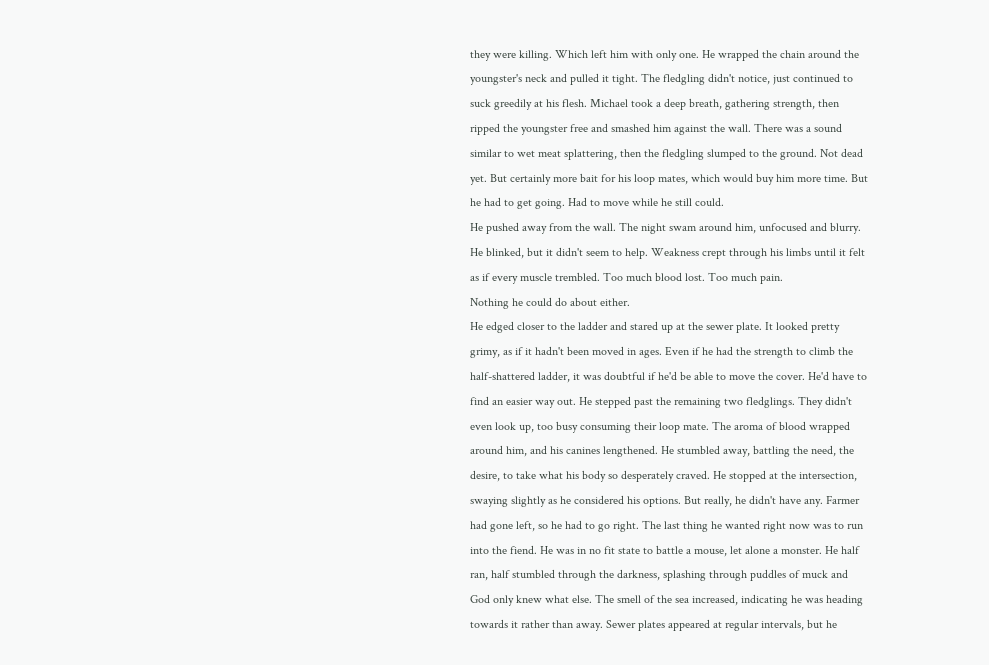they were killing. Which left him with only one. He wrapped the chain around the youngster's neck and pulled it tight. The fledgling didn't notice, just continued to suck greedily at his flesh. Michael took a deep breath, gathering strength, then ripped the youngster free and smashed him against the wall. There was a sound similar to wet meat splattering, then the fledgling slumped to the ground. Not dead yet. But certainly more bait for his loop mates, which would buy him more time. But he had to get going. Had to move while he still could.
He pushed away from the wall. The night swam around him, unfocused and blurry. He blinked, but it didn't seem to help. Weakness crept through his limbs until it felt as if every muscle trembled. Too much blood lost. Too much pain.
Nothing he could do about either.
He edged closer to the ladder and stared up at the sewer plate. It looked pretty grimy, as if it hadn't been moved in ages. Even if he had the strength to climb the half-shattered ladder, it was doubtful if he'd be able to move the cover. He'd have to find an easier way out. He stepped past the remaining two fledglings. They didn't even look up, too busy consuming their loop mate. The aroma of blood wrapped around him, and his canines lengthened. He stumbled away, battling the need, the desire, to take what his body so desperately craved. He stopped at the intersection, swaying slightly as he considered his options. But really, he didn't have any. Farmer had gone left, so he had to go right. The last thing he wanted right now was to run into the fiend. He was in no fit state to battle a mouse, let alone a monster. He half ran, half stumbled through the darkness, splashing through puddles of muck and God only knew what else. The smell of the sea increased, indicating he was heading towards it rather than away. Sewer plates appeared at regular intervals, but he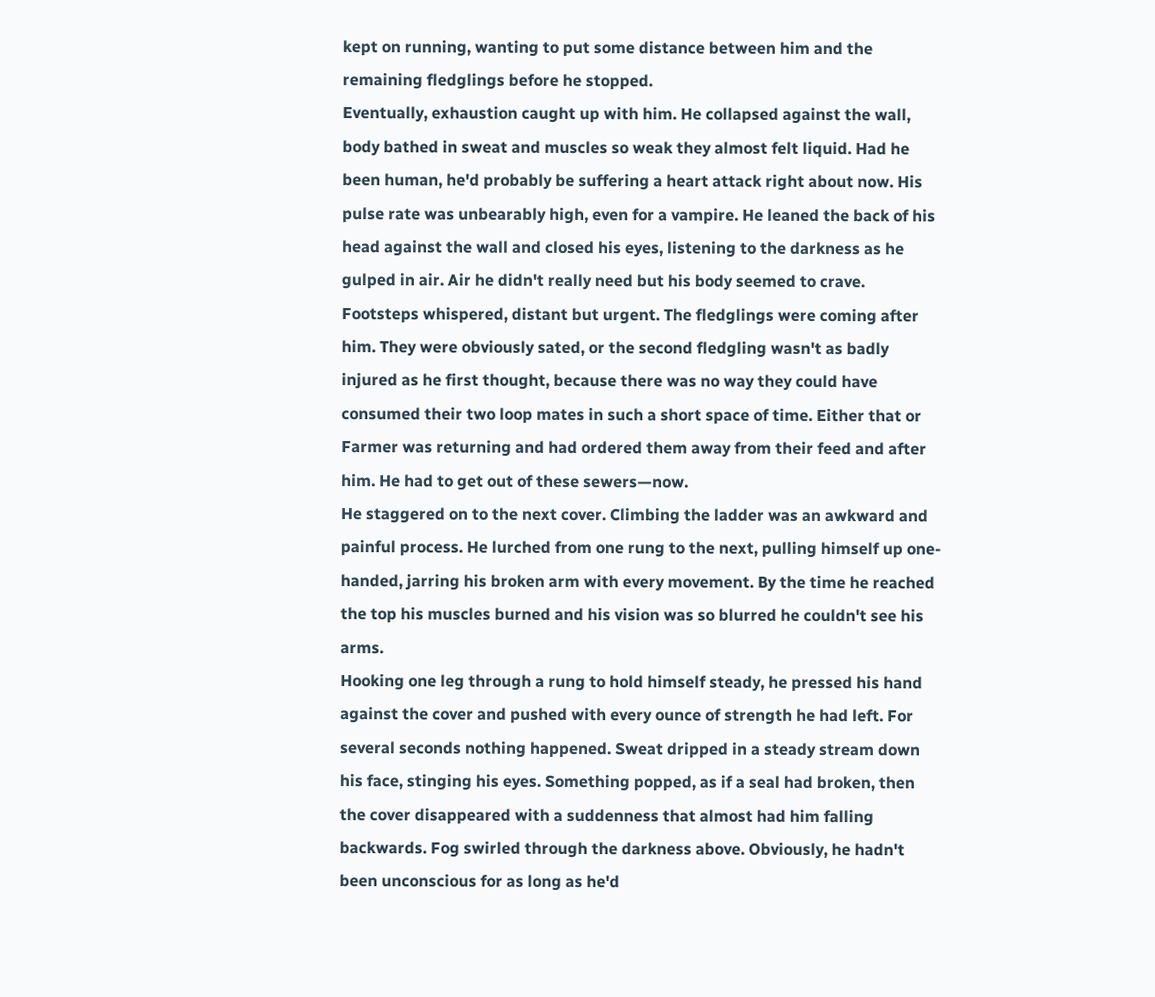kept on running, wanting to put some distance between him and the remaining fledglings before he stopped.
Eventually, exhaustion caught up with him. He collapsed against the wall, body bathed in sweat and muscles so weak they almost felt liquid. Had he been human, he'd probably be suffering a heart attack right about now. His pulse rate was unbearably high, even for a vampire. He leaned the back of his head against the wall and closed his eyes, listening to the darkness as he gulped in air. Air he didn't really need but his body seemed to crave.
Footsteps whispered, distant but urgent. The fledglings were coming after him. They were obviously sated, or the second fledgling wasn't as badly injured as he first thought, because there was no way they could have consumed their two loop mates in such a short space of time. Either that or Farmer was returning and had ordered them away from their feed and after him. He had to get out of these sewers—now.
He staggered on to the next cover. Climbing the ladder was an awkward and painful process. He lurched from one rung to the next, pulling himself up one-handed, jarring his broken arm with every movement. By the time he reached the top his muscles burned and his vision was so blurred he couldn't see his arms.
Hooking one leg through a rung to hold himself steady, he pressed his hand against the cover and pushed with every ounce of strength he had left. For several seconds nothing happened. Sweat dripped in a steady stream down his face, stinging his eyes. Something popped, as if a seal had broken, then the cover disappeared with a suddenness that almost had him falling backwards. Fog swirled through the darkness above. Obviously, he hadn't been unconscious for as long as he'd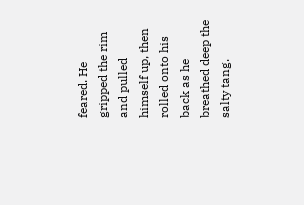feared. He gripped the rim and pulled himself up, then rolled onto his back as he breathed deep the salty tang.